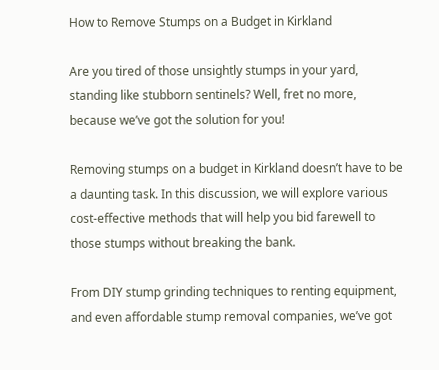How to Remove Stumps on a Budget in Kirkland

Are you tired of those unsightly stumps in your yard, standing like stubborn sentinels? Well, fret no more, because we’ve got the solution for you!

Removing stumps on a budget in Kirkland doesn’t have to be a daunting task. In this discussion, we will explore various cost-effective methods that will help you bid farewell to those stumps without breaking the bank.

From DIY stump grinding techniques to renting equipment, and even affordable stump removal companies, we’ve got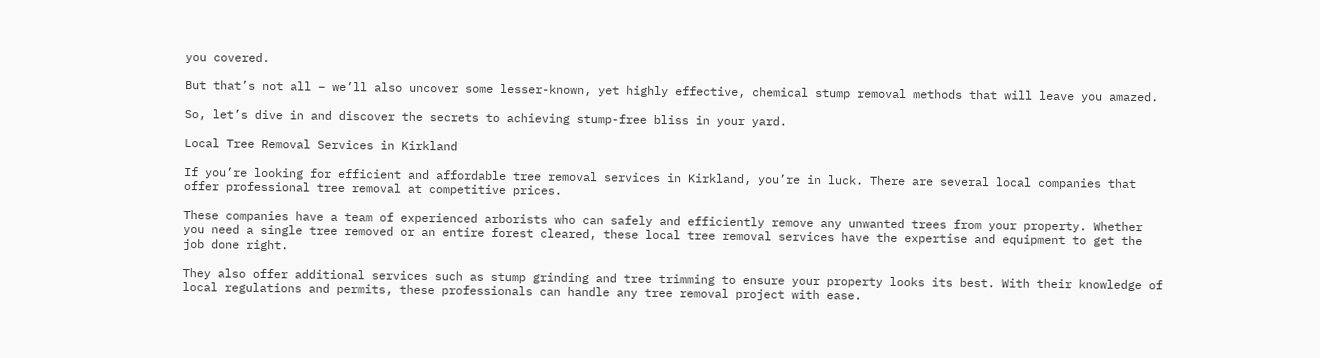you covered.

But that’s not all – we’ll also uncover some lesser-known, yet highly effective, chemical stump removal methods that will leave you amazed.

So, let’s dive in and discover the secrets to achieving stump-free bliss in your yard.

Local Tree Removal Services in Kirkland

If you’re looking for efficient and affordable tree removal services in Kirkland, you’re in luck. There are several local companies that offer professional tree removal at competitive prices.

These companies have a team of experienced arborists who can safely and efficiently remove any unwanted trees from your property. Whether you need a single tree removed or an entire forest cleared, these local tree removal services have the expertise and equipment to get the job done right.

They also offer additional services such as stump grinding and tree trimming to ensure your property looks its best. With their knowledge of local regulations and permits, these professionals can handle any tree removal project with ease.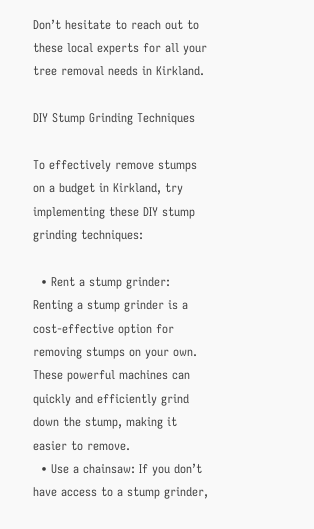Don’t hesitate to reach out to these local experts for all your tree removal needs in Kirkland.

DIY Stump Grinding Techniques

To effectively remove stumps on a budget in Kirkland, try implementing these DIY stump grinding techniques:

  • Rent a stump grinder: Renting a stump grinder is a cost-effective option for removing stumps on your own. These powerful machines can quickly and efficiently grind down the stump, making it easier to remove.
  • Use a chainsaw: If you don’t have access to a stump grinder,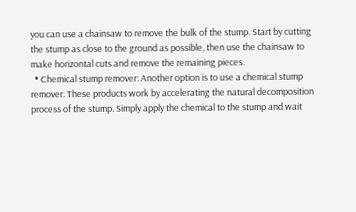you can use a chainsaw to remove the bulk of the stump. Start by cutting the stump as close to the ground as possible, then use the chainsaw to make horizontal cuts and remove the remaining pieces.
  • Chemical stump remover: Another option is to use a chemical stump remover. These products work by accelerating the natural decomposition process of the stump. Simply apply the chemical to the stump and wait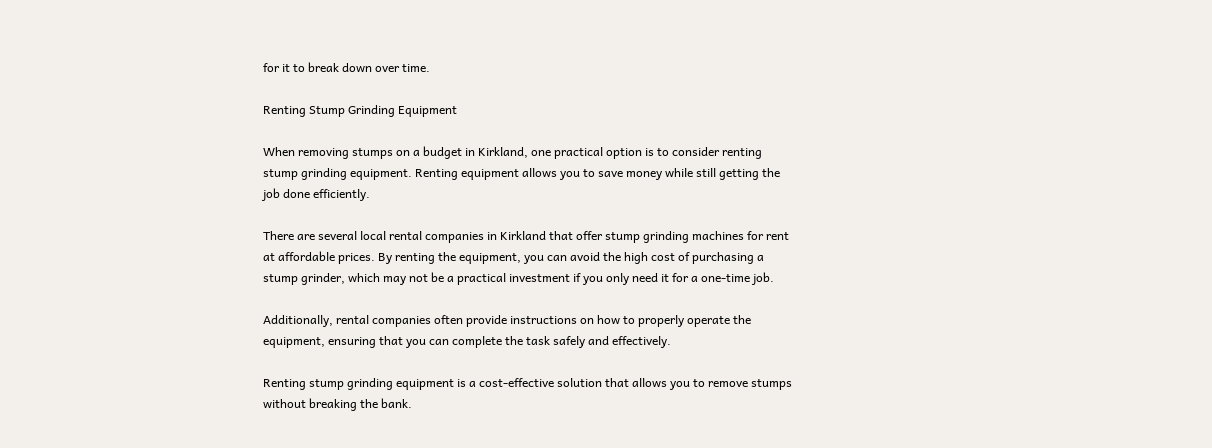for it to break down over time.

Renting Stump Grinding Equipment

When removing stumps on a budget in Kirkland, one practical option is to consider renting stump grinding equipment. Renting equipment allows you to save money while still getting the job done efficiently.

There are several local rental companies in Kirkland that offer stump grinding machines for rent at affordable prices. By renting the equipment, you can avoid the high cost of purchasing a stump grinder, which may not be a practical investment if you only need it for a one-time job.

Additionally, rental companies often provide instructions on how to properly operate the equipment, ensuring that you can complete the task safely and effectively.

Renting stump grinding equipment is a cost-effective solution that allows you to remove stumps without breaking the bank.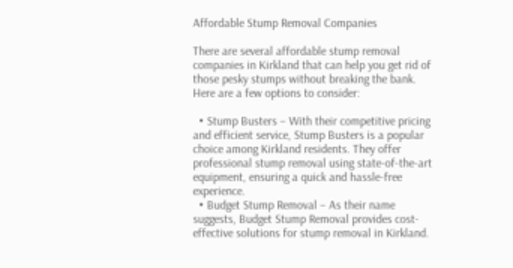Affordable Stump Removal Companies

There are several affordable stump removal companies in Kirkland that can help you get rid of those pesky stumps without breaking the bank. Here are a few options to consider:

  • Stump Busters – With their competitive pricing and efficient service, Stump Busters is a popular choice among Kirkland residents. They offer professional stump removal using state-of-the-art equipment, ensuring a quick and hassle-free experience.
  • Budget Stump Removal – As their name suggests, Budget Stump Removal provides cost-effective solutions for stump removal in Kirkland.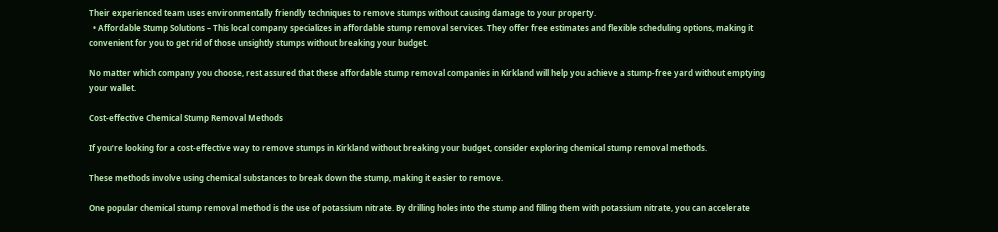Their experienced team uses environmentally friendly techniques to remove stumps without causing damage to your property.
  • Affordable Stump Solutions – This local company specializes in affordable stump removal services. They offer free estimates and flexible scheduling options, making it convenient for you to get rid of those unsightly stumps without breaking your budget.

No matter which company you choose, rest assured that these affordable stump removal companies in Kirkland will help you achieve a stump-free yard without emptying your wallet.

Cost-effective Chemical Stump Removal Methods

If you’re looking for a cost-effective way to remove stumps in Kirkland without breaking your budget, consider exploring chemical stump removal methods.

These methods involve using chemical substances to break down the stump, making it easier to remove.

One popular chemical stump removal method is the use of potassium nitrate. By drilling holes into the stump and filling them with potassium nitrate, you can accelerate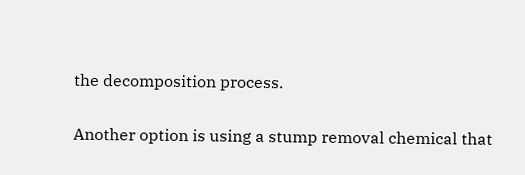the decomposition process.

Another option is using a stump removal chemical that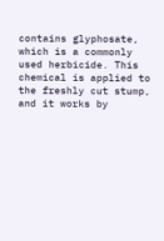contains glyphosate, which is a commonly used herbicide. This chemical is applied to the freshly cut stump, and it works by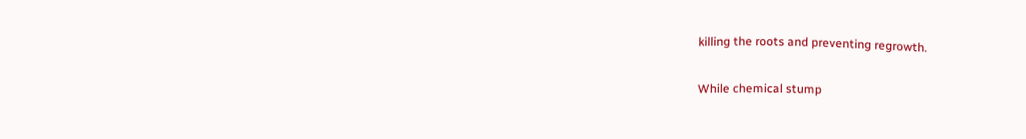killing the roots and preventing regrowth.

While chemical stump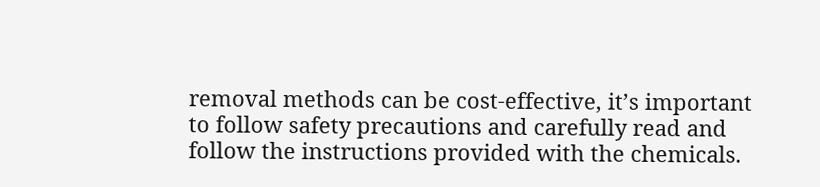removal methods can be cost-effective, it’s important to follow safety precautions and carefully read and follow the instructions provided with the chemicals.